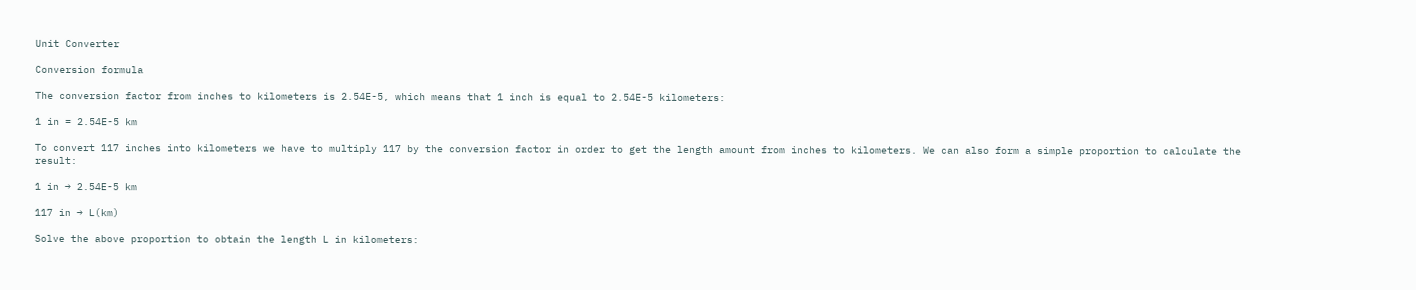Unit Converter

Conversion formula

The conversion factor from inches to kilometers is 2.54E-5, which means that 1 inch is equal to 2.54E-5 kilometers:

1 in = 2.54E-5 km

To convert 117 inches into kilometers we have to multiply 117 by the conversion factor in order to get the length amount from inches to kilometers. We can also form a simple proportion to calculate the result:

1 in → 2.54E-5 km

117 in → L(km)

Solve the above proportion to obtain the length L in kilometers: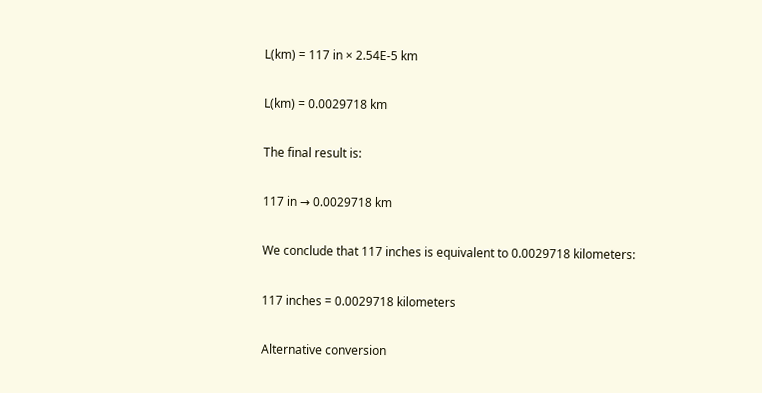L(km) = 117 in × 2.54E-5 km

L(km) = 0.0029718 km

The final result is:

117 in → 0.0029718 km

We conclude that 117 inches is equivalent to 0.0029718 kilometers:

117 inches = 0.0029718 kilometers

Alternative conversion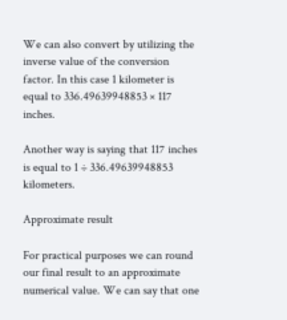We can also convert by utilizing the inverse value of the conversion factor. In this case 1 kilometer is equal to 336.49639948853 × 117 inches.

Another way is saying that 117 inches is equal to 1 ÷ 336.49639948853 kilometers.

Approximate result

For practical purposes we can round our final result to an approximate numerical value. We can say that one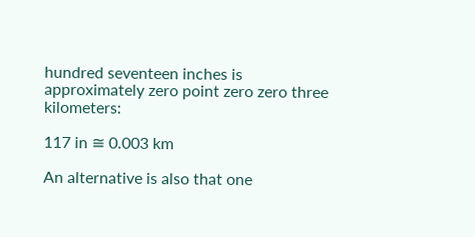hundred seventeen inches is approximately zero point zero zero three kilometers:

117 in ≅ 0.003 km

An alternative is also that one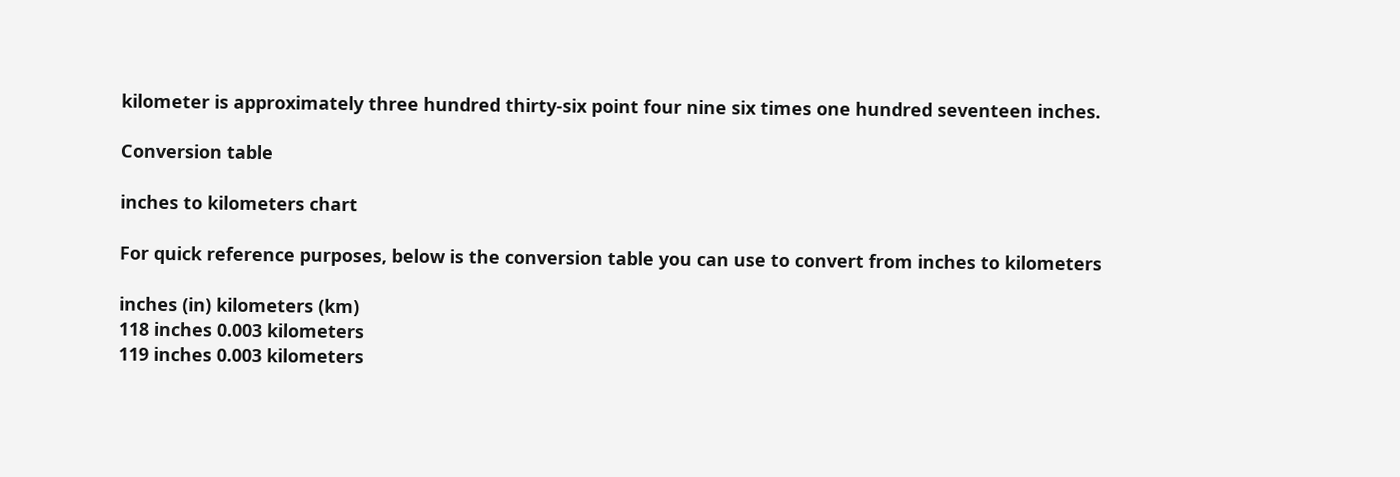kilometer is approximately three hundred thirty-six point four nine six times one hundred seventeen inches.

Conversion table

inches to kilometers chart

For quick reference purposes, below is the conversion table you can use to convert from inches to kilometers

inches (in) kilometers (km)
118 inches 0.003 kilometers
119 inches 0.003 kilometers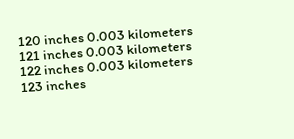120 inches 0.003 kilometers
121 inches 0.003 kilometers
122 inches 0.003 kilometers
123 inches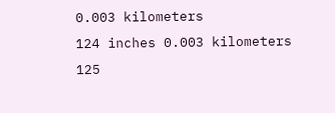0.003 kilometers
124 inches 0.003 kilometers
125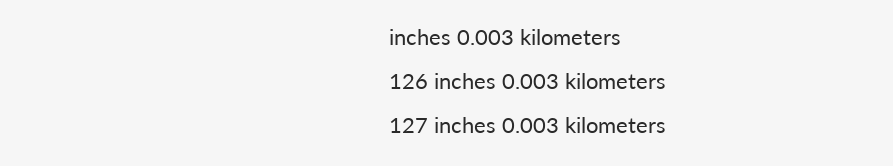inches 0.003 kilometers
126 inches 0.003 kilometers
127 inches 0.003 kilometers